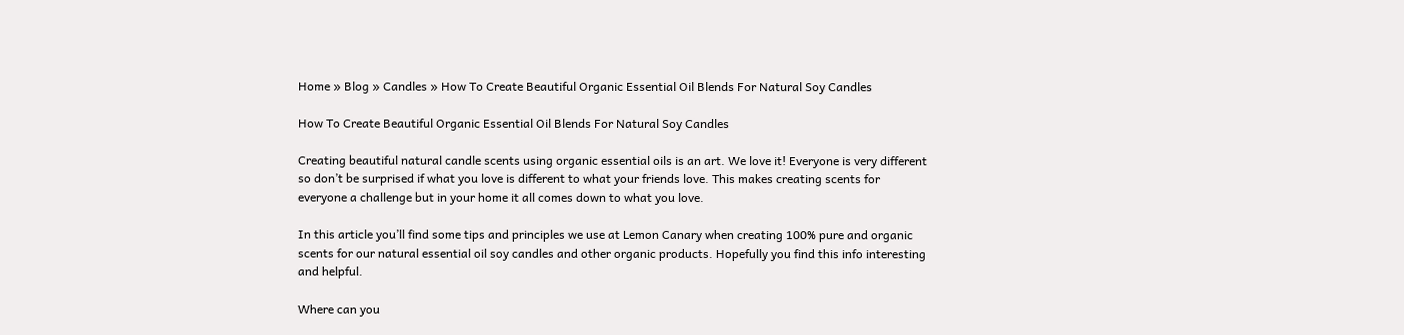Home » Blog » Candles » How To Create Beautiful Organic Essential Oil Blends For Natural Soy Candles

How To Create Beautiful Organic Essential Oil Blends For Natural Soy Candles

Creating beautiful natural candle scents using organic essential oils is an art. We love it! Everyone is very different so don’t be surprised if what you love is different to what your friends love. This makes creating scents for everyone a challenge but in your home it all comes down to what you love.

In this article you’ll find some tips and principles we use at Lemon Canary when creating 100% pure and organic scents for our natural essential oil soy candles and other organic products. Hopefully you find this info interesting and helpful.

Where can you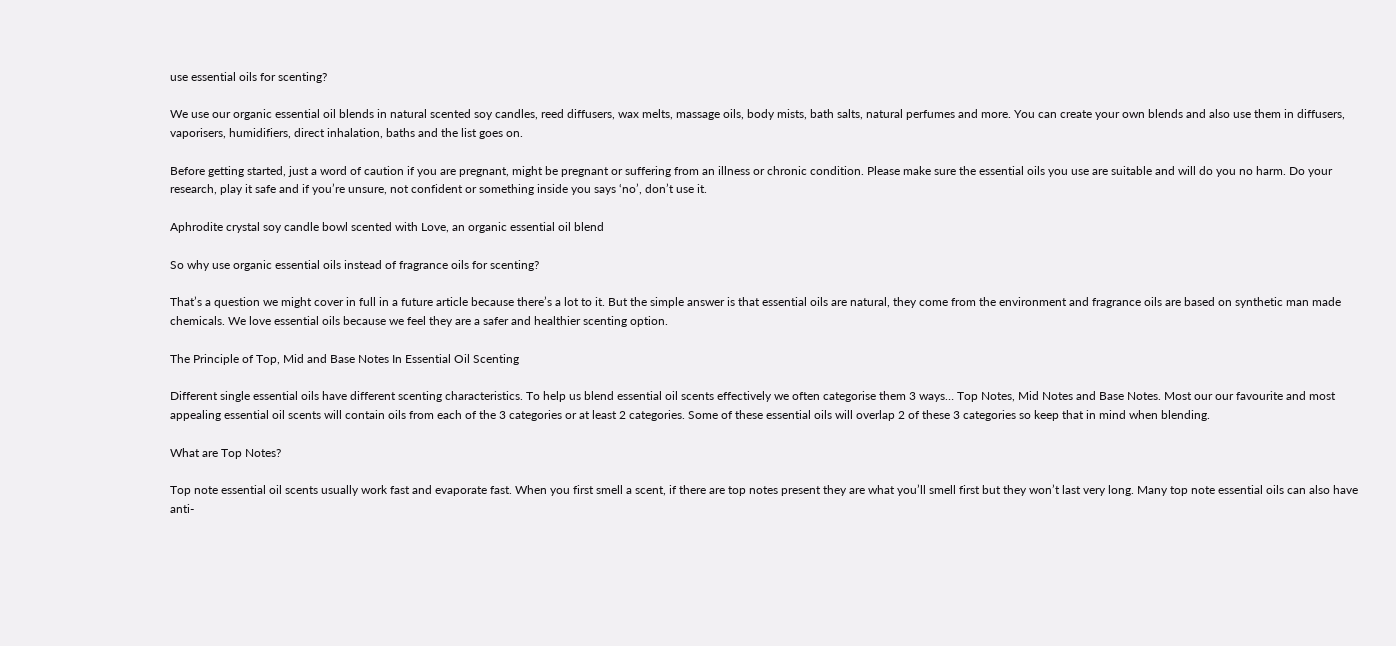use essential oils for scenting?

We use our organic essential oil blends in natural scented soy candles, reed diffusers, wax melts, massage oils, body mists, bath salts, natural perfumes and more. You can create your own blends and also use them in diffusers, vaporisers, humidifiers, direct inhalation, baths and the list goes on.

Before getting started, just a word of caution if you are pregnant, might be pregnant or suffering from an illness or chronic condition. Please make sure the essential oils you use are suitable and will do you no harm. Do your research, play it safe and if you’re unsure, not confident or something inside you says ‘no’, don’t use it.

Aphrodite crystal soy candle bowl scented with Love, an organic essential oil blend

So why use organic essential oils instead of fragrance oils for scenting?

That’s a question we might cover in full in a future article because there’s a lot to it. But the simple answer is that essential oils are natural, they come from the environment and fragrance oils are based on synthetic man made chemicals. We love essential oils because we feel they are a safer and healthier scenting option.

The Principle of Top, Mid and Base Notes In Essential Oil Scenting

Different single essential oils have different scenting characteristics. To help us blend essential oil scents effectively we often categorise them 3 ways… Top Notes, Mid Notes and Base Notes. Most our our favourite and most appealing essential oil scents will contain oils from each of the 3 categories or at least 2 categories. Some of these essential oils will overlap 2 of these 3 categories so keep that in mind when blending.

What are Top Notes?

Top note essential oil scents usually work fast and evaporate fast. When you first smell a scent, if there are top notes present they are what you’ll smell first but they won’t last very long. Many top note essential oils can also have anti-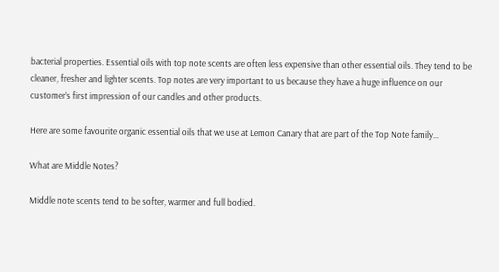bacterial properties. Essential oils with top note scents are often less expensive than other essential oils. They tend to be cleaner, fresher and lighter scents. Top notes are very important to us because they have a huge influence on our customer’s first impression of our candles and other products.

Here are some favourite organic essential oils that we use at Lemon Canary that are part of the Top Note family…

What are Middle Notes?

Middle note scents tend to be softer, warmer and full bodied.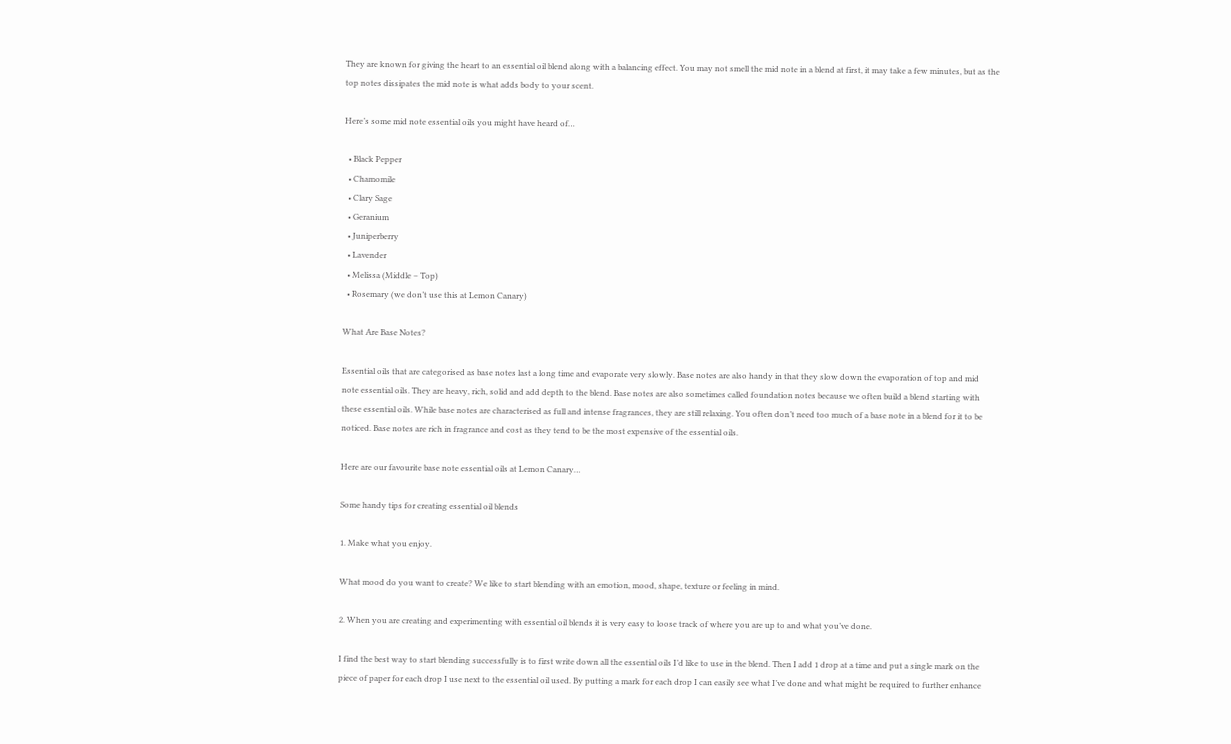They are known for giving the heart to an essential oil blend along with a balancing effect. You may not smell the mid note in a blend at first, it may take a few minutes, but as the top notes dissipates the mid note is what adds body to your scent.

Here’s some mid note essential oils you might have heard of…

  • Black Pepper
  • Chamomile
  • Clary Sage
  • Geranium
  • Juniperberry
  • Lavender
  • Melissa (Middle – Top)
  • Rosemary (we don’t use this at Lemon Canary)

What Are Base Notes?

Essential oils that are categorised as base notes last a long time and evaporate very slowly. Base notes are also handy in that they slow down the evaporation of top and mid note essential oils. They are heavy, rich, solid and add depth to the blend. Base notes are also sometimes called foundation notes because we often build a blend starting with these essential oils. While base notes are characterised as full and intense fragrances, they are still relaxing. You often don’t need too much of a base note in a blend for it to be noticed. Base notes are rich in fragrance and cost as they tend to be the most expensive of the essential oils.

Here are our favourite base note essential oils at Lemon Canary…

Some handy tips for creating essential oil blends

1. Make what you enjoy.

What mood do you want to create? We like to start blending with an emotion, mood, shape, texture or feeling in mind.

2. When you are creating and experimenting with essential oil blends it is very easy to loose track of where you are up to and what you’ve done.

I find the best way to start blending successfully is to first write down all the essential oils I’d like to use in the blend. Then I add 1 drop at a time and put a single mark on the piece of paper for each drop I use next to the essential oil used. By putting a mark for each drop I can easily see what I’ve done and what might be required to further enhance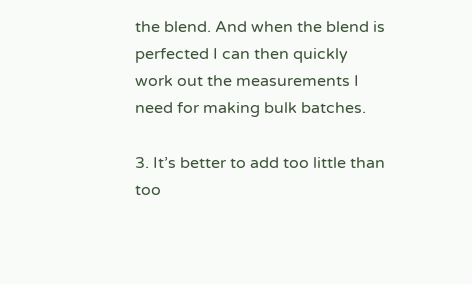the blend. And when the blend is perfected I can then quickly work out the measurements I need for making bulk batches.

3. It’s better to add too little than too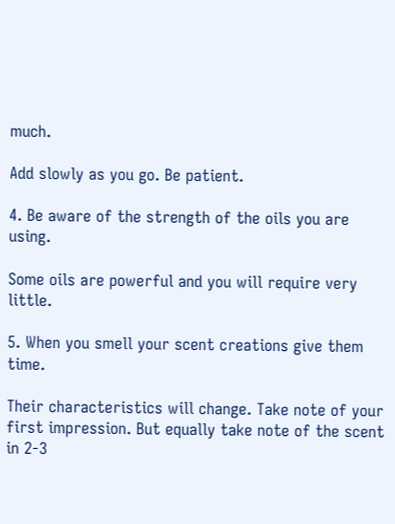much.

Add slowly as you go. Be patient.

4. Be aware of the strength of the oils you are using.

Some oils are powerful and you will require very little.

5. When you smell your scent creations give them time.

Their characteristics will change. Take note of your first impression. But equally take note of the scent in 2-3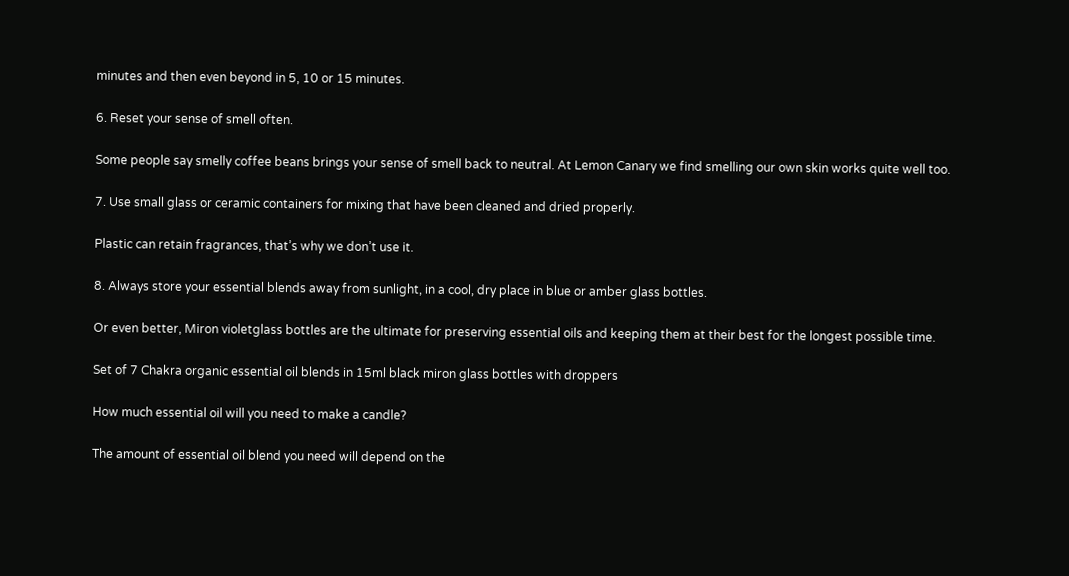minutes and then even beyond in 5, 10 or 15 minutes.

6. Reset your sense of smell often.

Some people say smelly coffee beans brings your sense of smell back to neutral. At Lemon Canary we find smelling our own skin works quite well too.

7. Use small glass or ceramic containers for mixing that have been cleaned and dried properly.

Plastic can retain fragrances, that’s why we don’t use it.

8. Always store your essential blends away from sunlight, in a cool, dry place in blue or amber glass bottles.

Or even better, Miron violetglass bottles are the ultimate for preserving essential oils and keeping them at their best for the longest possible time.

Set of 7 Chakra organic essential oil blends in 15ml black miron glass bottles with droppers

How much essential oil will you need to make a candle?

The amount of essential oil blend you need will depend on the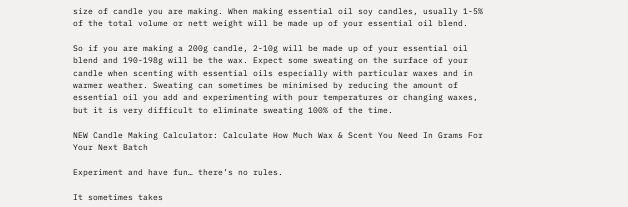size of candle you are making. When making essential oil soy candles, usually 1-5% of the total volume or nett weight will be made up of your essential oil blend.

So if you are making a 200g candle, 2-10g will be made up of your essential oil blend and 190-198g will be the wax. Expect some sweating on the surface of your candle when scenting with essential oils especially with particular waxes and in warmer weather. Sweating can sometimes be minimised by reducing the amount of essential oil you add and experimenting with pour temperatures or changing waxes, but it is very difficult to eliminate sweating 100% of the time.

NEW Candle Making Calculator: Calculate How Much Wax & Scent You Need In Grams For Your Next Batch

Experiment and have fun… there’s no rules.

It sometimes takes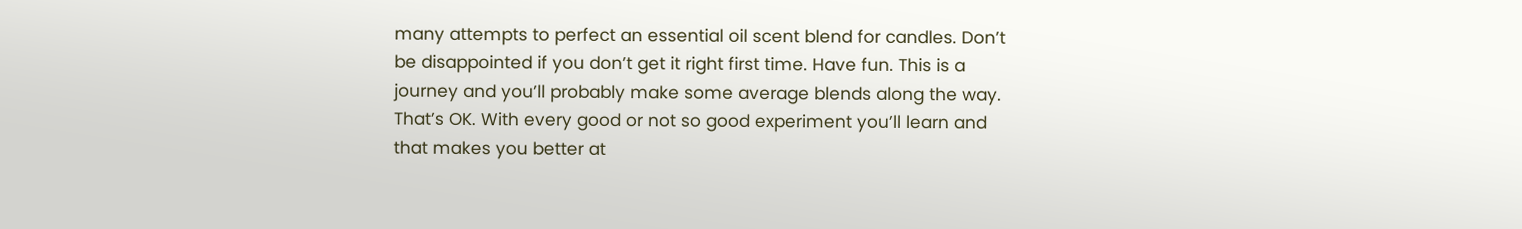many attempts to perfect an essential oil scent blend for candles. Don’t be disappointed if you don’t get it right first time. Have fun. This is a journey and you’ll probably make some average blends along the way. That’s OK. With every good or not so good experiment you’ll learn and that makes you better at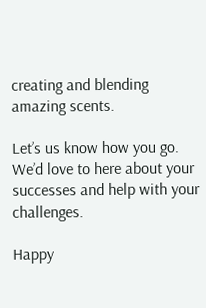creating and blending amazing scents.

Let’s us know how you go. We’d love to here about your successes and help with your challenges.

Happy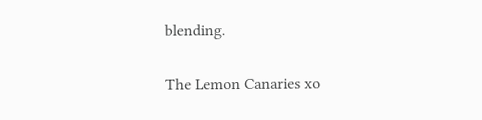blending.

The Lemon Canaries xo